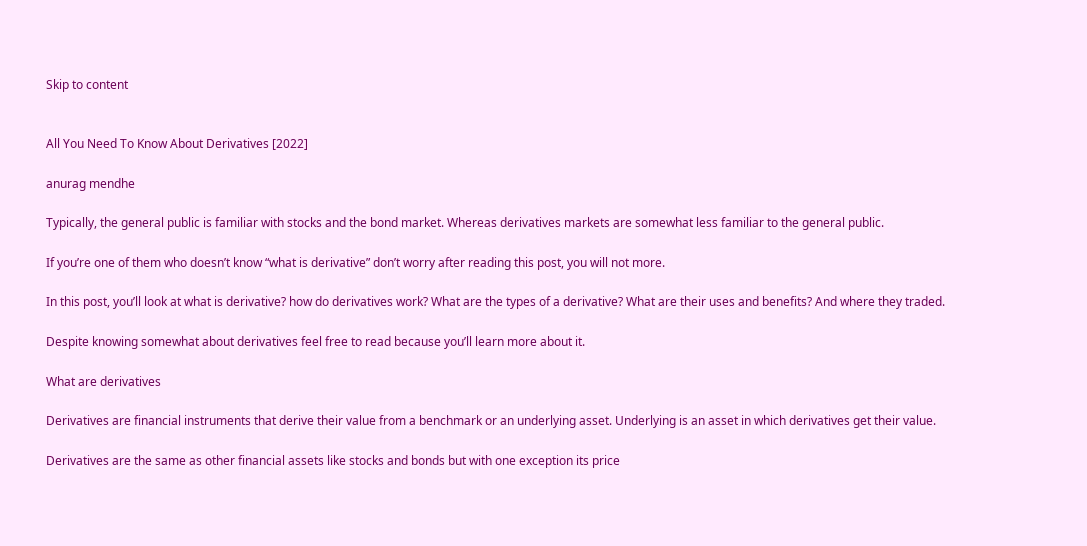Skip to content


All You Need To Know About Derivatives [2022]

anurag mendhe

Typically, the general public is familiar with stocks and the bond market. Whereas derivatives markets are somewhat less familiar to the general public.

If you’re one of them who doesn’t know “what is derivative” don’t worry after reading this post, you will not more.

In this post, you’ll look at what is derivative? how do derivatives work? What are the types of a derivative? What are their uses and benefits? And where they traded.

Despite knowing somewhat about derivatives feel free to read because you’ll learn more about it.

What are derivatives

Derivatives are financial instruments that derive their value from a benchmark or an underlying asset. Underlying is an asset in which derivatives get their value.

Derivatives are the same as other financial assets like stocks and bonds but with one exception its price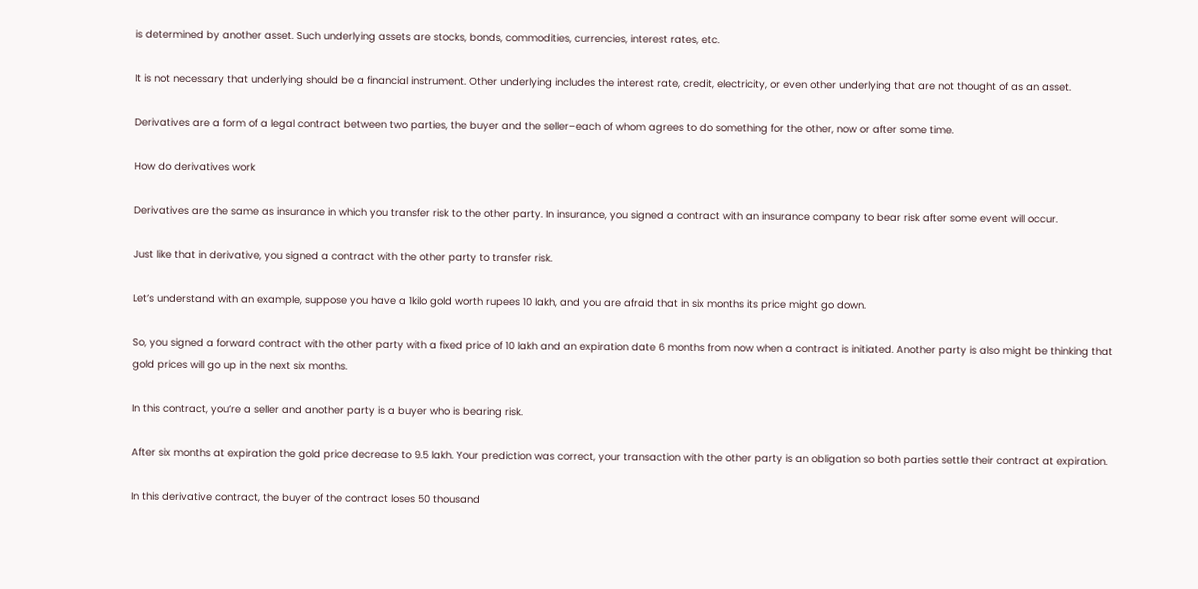is determined by another asset. Such underlying assets are stocks, bonds, commodities, currencies, interest rates, etc.

It is not necessary that underlying should be a financial instrument. Other underlying includes the interest rate, credit, electricity, or even other underlying that are not thought of as an asset.

Derivatives are a form of a legal contract between two parties, the buyer and the seller–each of whom agrees to do something for the other, now or after some time.

How do derivatives work

Derivatives are the same as insurance in which you transfer risk to the other party. In insurance, you signed a contract with an insurance company to bear risk after some event will occur.

Just like that in derivative, you signed a contract with the other party to transfer risk.

Let’s understand with an example, suppose you have a 1kilo gold worth rupees 10 lakh, and you are afraid that in six months its price might go down.

So, you signed a forward contract with the other party with a fixed price of 10 lakh and an expiration date 6 months from now when a contract is initiated. Another party is also might be thinking that gold prices will go up in the next six months.

In this contract, you’re a seller and another party is a buyer who is bearing risk.

After six months at expiration the gold price decrease to 9.5 lakh. Your prediction was correct, your transaction with the other party is an obligation so both parties settle their contract at expiration.

In this derivative contract, the buyer of the contract loses 50 thousand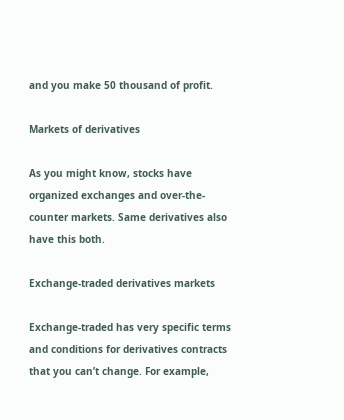and you make 50 thousand of profit.

Markets of derivatives

As you might know, stocks have organized exchanges and over-the-counter markets. Same derivatives also have this both.

Exchange-traded derivatives markets

Exchange-traded has very specific terms and conditions for derivatives contracts that you can’t change. For example,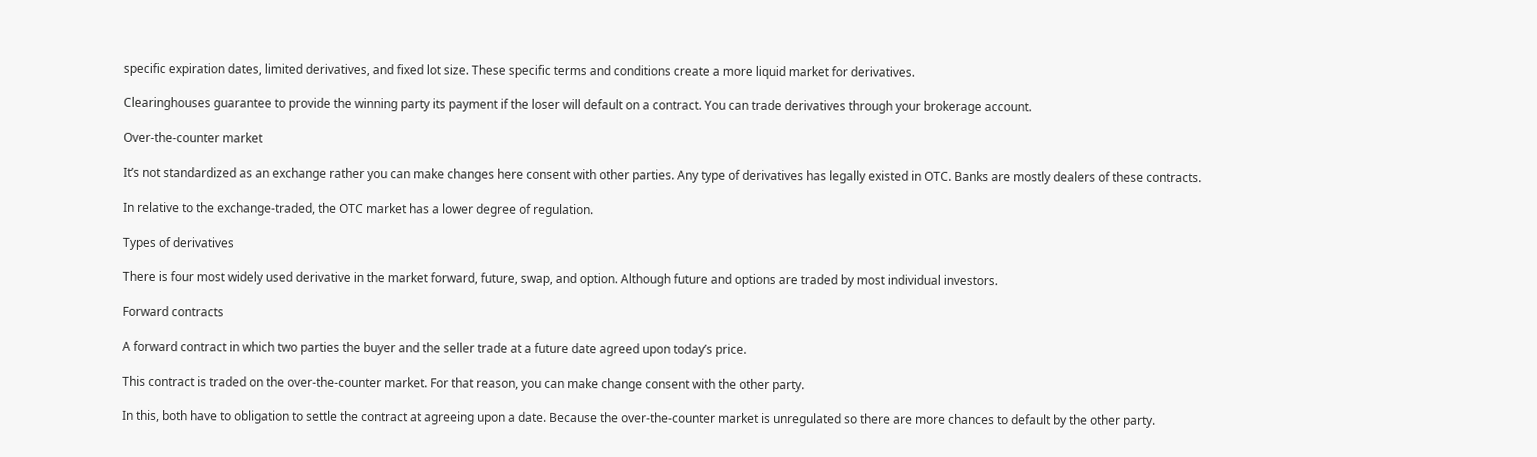specific expiration dates, limited derivatives, and fixed lot size. These specific terms and conditions create a more liquid market for derivatives.

Clearinghouses guarantee to provide the winning party its payment if the loser will default on a contract. You can trade derivatives through your brokerage account.

Over-the-counter market

It’s not standardized as an exchange rather you can make changes here consent with other parties. Any type of derivatives has legally existed in OTC. Banks are mostly dealers of these contracts.

In relative to the exchange-traded, the OTC market has a lower degree of regulation.

Types of derivatives

There is four most widely used derivative in the market forward, future, swap, and option. Although future and options are traded by most individual investors.

Forward contracts

A forward contract in which two parties the buyer and the seller trade at a future date agreed upon today’s price.

This contract is traded on the over-the-counter market. For that reason, you can make change consent with the other party.

In this, both have to obligation to settle the contract at agreeing upon a date. Because the over-the-counter market is unregulated so there are more chances to default by the other party.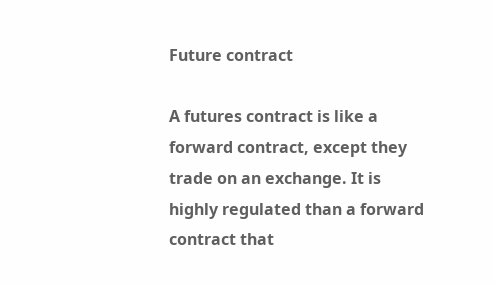Future contract

A futures contract is like a forward contract, except they trade on an exchange. It is highly regulated than a forward contract that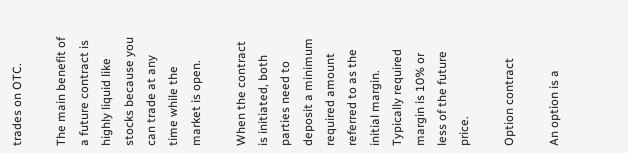trades on OTC.

The main benefit of a future contract is highly liquid like stocks because you can trade at any time while the market is open.

When the contract is initiated, both parties need to deposit a minimum required amount referred to as the initial margin. Typically required margin is 10% or less of the future price.

Option contract

An option is a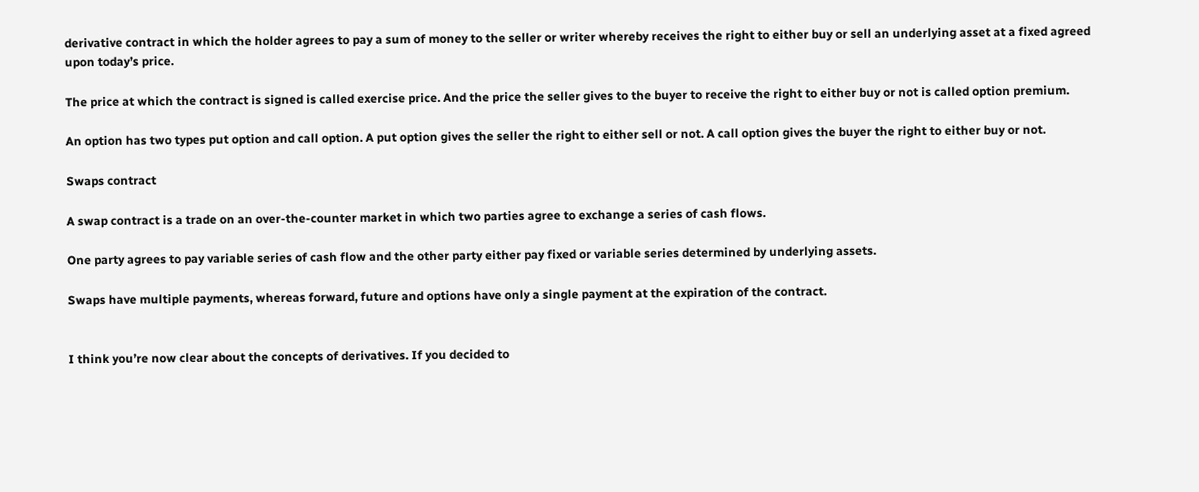derivative contract in which the holder agrees to pay a sum of money to the seller or writer whereby receives the right to either buy or sell an underlying asset at a fixed agreed upon today’s price.

The price at which the contract is signed is called exercise price. And the price the seller gives to the buyer to receive the right to either buy or not is called option premium.

An option has two types put option and call option. A put option gives the seller the right to either sell or not. A call option gives the buyer the right to either buy or not.

Swaps contract

A swap contract is a trade on an over-the-counter market in which two parties agree to exchange a series of cash flows.

One party agrees to pay variable series of cash flow and the other party either pay fixed or variable series determined by underlying assets.

Swaps have multiple payments, whereas forward, future and options have only a single payment at the expiration of the contract.


I think you’re now clear about the concepts of derivatives. If you decided to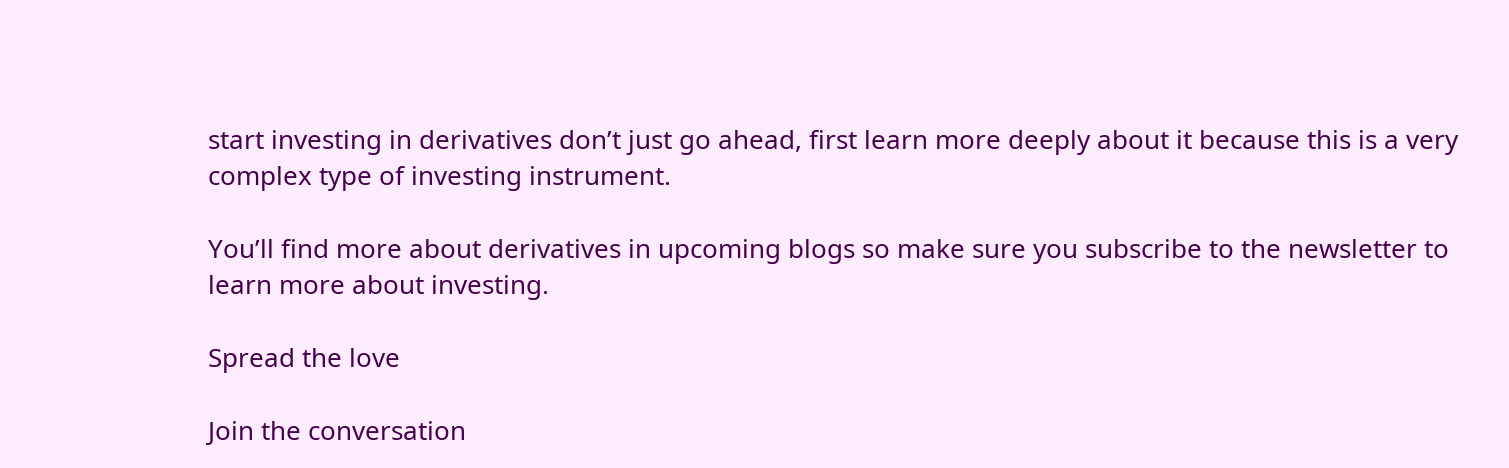start investing in derivatives don’t just go ahead, first learn more deeply about it because this is a very complex type of investing instrument.

You’ll find more about derivatives in upcoming blogs so make sure you subscribe to the newsletter to learn more about investing.

Spread the love

Join the conversation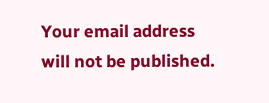Your email address will not be published.